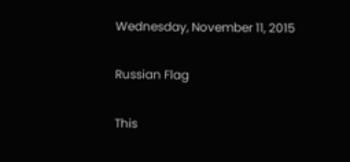Wednesday, November 11, 2015

Russian Flag

This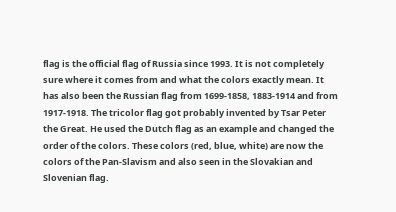flag is the official flag of Russia since 1993. It is not completely sure where it comes from and what the colors exactly mean. It has also been the Russian flag from 1699-1858, 1883-1914 and from 1917-1918. The tricolor flag got probably invented by Tsar Peter the Great. He used the Dutch flag as an example and changed the order of the colors. These colors (red, blue, white) are now the colors of the Pan-Slavism and also seen in the Slovakian and Slovenian flag.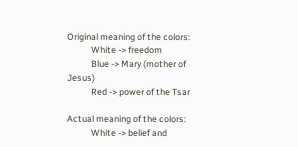Original meaning of the colors:
            White -> freedom
            Blue -> Mary (mother of Jesus)
            Red -> power of the Tsar

Actual meaning of the colors:
            White -> belief and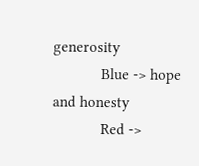generosity
            Blue -> hope and honesty
            Red ->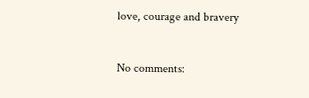love, courage and bravery


No comments: